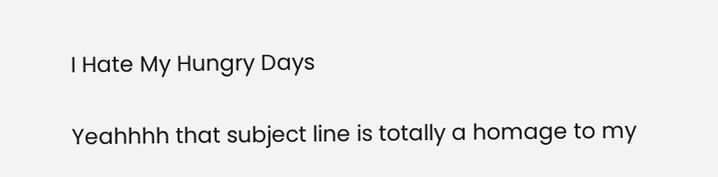I Hate My Hungry Days

Yeahhhh that subject line is totally a homage to my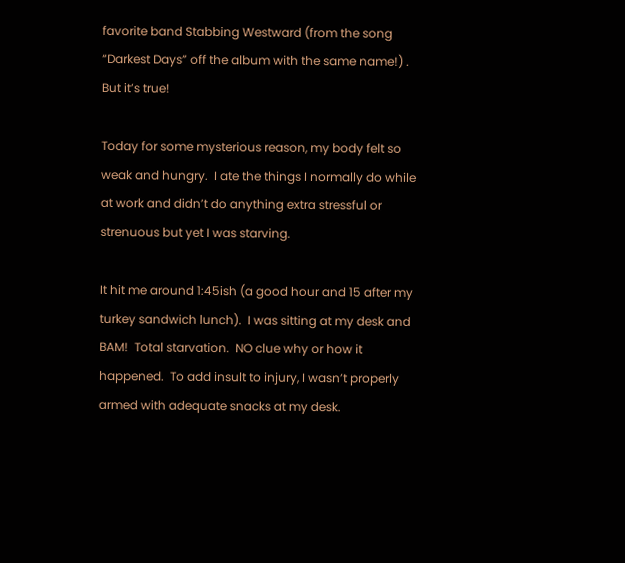favorite band Stabbing Westward (from the song “Darkest Days” off the album with the same name!) .  But it’s true!

Today for some mysterious reason, my body felt so weak and hungry.  I ate the things I normally do while at work and didn’t do anything extra stressful or strenuous but yet I was starving.

It hit me around 1:45ish (a good hour and 15 after my turkey sandwich lunch).  I was sitting at my desk and BAM!  Total starvation.  NO clue why or how it happened.  To add insult to injury, I wasn’t properly armed with adequate snacks at my desk.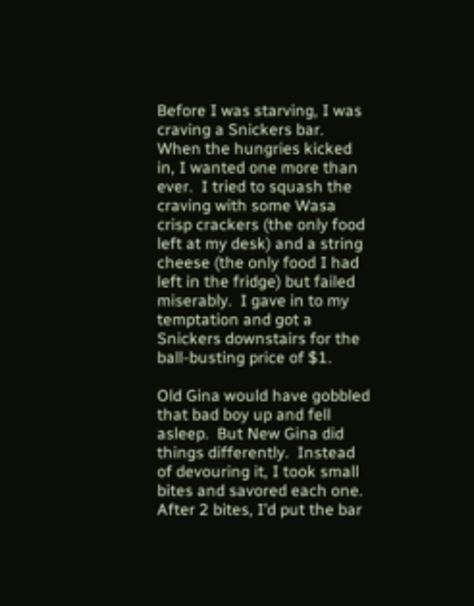Before I was starving, I was craving a Snickers bar.  When the hungries kicked in, I wanted one more than ever.  I tried to squash the craving with some Wasa crisp crackers (the only food left at my desk) and a string cheese (the only food I had left in the fridge) but failed miserably.  I gave in to my temptation and got a Snickers downstairs for the ball-busting price of $1.

Old Gina would have gobbled that bad boy up and fell asleep.  But New Gina did things differently.  Instead of devouring it, I took small bites and savored each one.  After 2 bites, I’d put the bar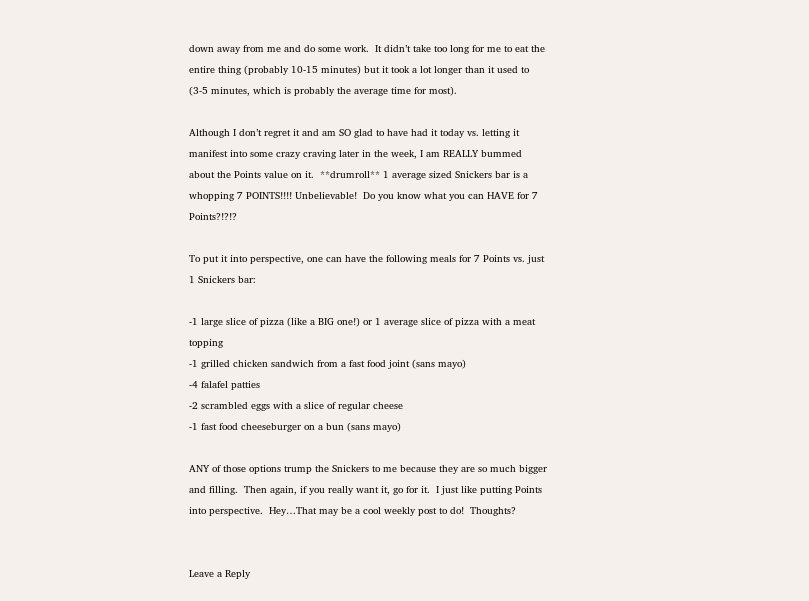down away from me and do some work.  It didn’t take too long for me to eat the entire thing (probably 10-15 minutes) but it took a lot longer than it used to (3-5 minutes, which is probably the average time for most).

Although I don’t regret it and am SO glad to have had it today vs. letting it manifest into some crazy craving later in the week, I am REALLY bummed about the Points value on it.  **drumroll** 1 average sized Snickers bar is a whopping 7 POINTS!!!! Unbelievable!  Do you know what you can HAVE for 7 Points?!?!?

To put it into perspective, one can have the following meals for 7 Points vs. just 1 Snickers bar:

-1 large slice of pizza (like a BIG one!) or 1 average slice of pizza with a meat topping
-1 grilled chicken sandwich from a fast food joint (sans mayo)
-4 falafel patties
-2 scrambled eggs with a slice of regular cheese
-1 fast food cheeseburger on a bun (sans mayo)

ANY of those options trump the Snickers to me because they are so much bigger and filling.  Then again, if you really want it, go for it.  I just like putting Points into perspective.  Hey…That may be a cool weekly post to do!  Thoughts?


Leave a Reply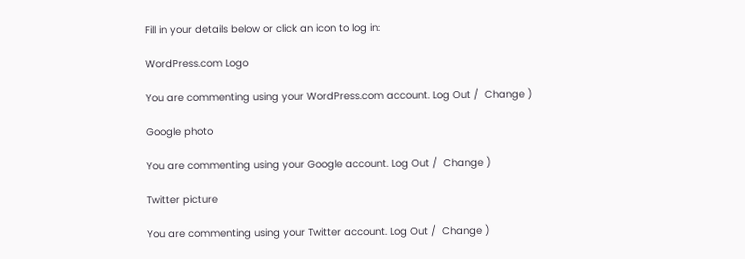Fill in your details below or click an icon to log in:

WordPress.com Logo

You are commenting using your WordPress.com account. Log Out /  Change )

Google photo

You are commenting using your Google account. Log Out /  Change )

Twitter picture

You are commenting using your Twitter account. Log Out /  Change )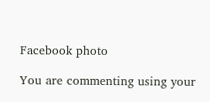Facebook photo

You are commenting using your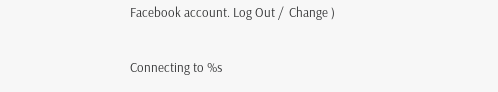Facebook account. Log Out /  Change )

Connecting to %s